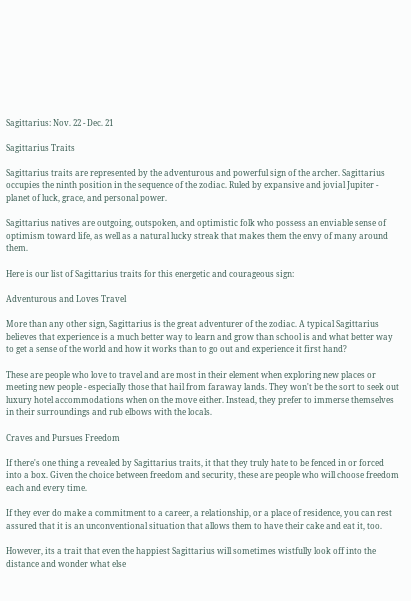Sagittarius: Nov. 22 - Dec. 21

Sagittarius Traits

Sagittarius traits are represented by the adventurous and powerful sign of the archer. Sagittarius occupies the ninth position in the sequence of the zodiac. Ruled by expansive and jovial Jupiter - planet of luck, grace, and personal power.

Sagittarius natives are outgoing, outspoken, and optimistic folk who possess an enviable sense of optimism toward life, as well as a natural lucky streak that makes them the envy of many around them.

Here is our list of Sagittarius traits for this energetic and courageous sign:

Adventurous and Loves Travel

More than any other sign, Sagittarius is the great adventurer of the zodiac. A typical Sagittarius believes that experience is a much better way to learn and grow than school is and what better way to get a sense of the world and how it works than to go out and experience it first hand?

These are people who love to travel and are most in their element when exploring new places or meeting new people - especially those that hail from faraway lands. They won't be the sort to seek out luxury hotel accommodations when on the move either. Instead, they prefer to immerse themselves in their surroundings and rub elbows with the locals.

Craves and Pursues Freedom

If there's one thing a revealed by Sagittarius traits, it that they truly hate to be fenced in or forced into a box. Given the choice between freedom and security, these are people who will choose freedom each and every time.

If they ever do make a commitment to a career, a relationship, or a place of residence, you can rest assured that it is an unconventional situation that allows them to have their cake and eat it, too.

However, its a trait that even the happiest Sagittarius will sometimes wistfully look off into the distance and wonder what else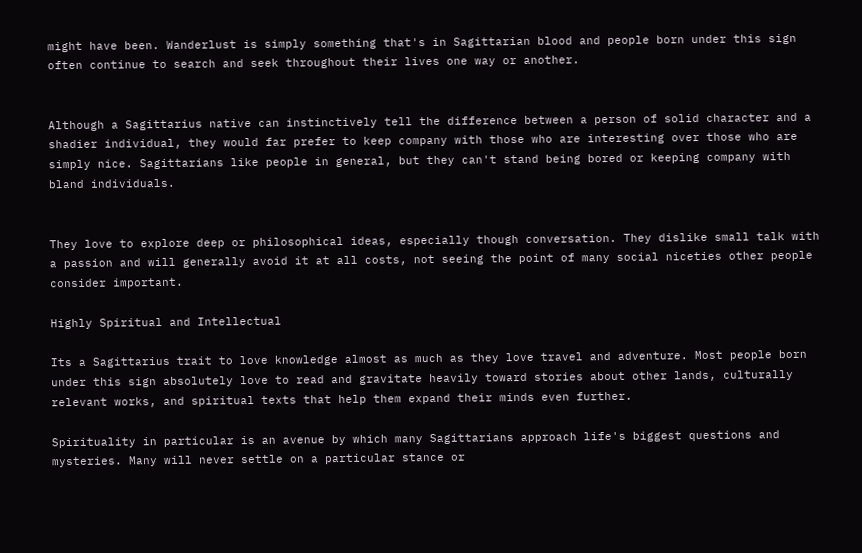might have been. Wanderlust is simply something that's in Sagittarian blood and people born under this sign often continue to search and seek throughout their lives one way or another.


Although a Sagittarius native can instinctively tell the difference between a person of solid character and a shadier individual, they would far prefer to keep company with those who are interesting over those who are simply nice. Sagittarians like people in general, but they can't stand being bored or keeping company with bland individuals.


They love to explore deep or philosophical ideas, especially though conversation. They dislike small talk with a passion and will generally avoid it at all costs, not seeing the point of many social niceties other people consider important.

Highly Spiritual and Intellectual

Its a Sagittarius trait to love knowledge almost as much as they love travel and adventure. Most people born under this sign absolutely love to read and gravitate heavily toward stories about other lands, culturally relevant works, and spiritual texts that help them expand their minds even further.

Spirituality in particular is an avenue by which many Sagittarians approach life's biggest questions and mysteries. Many will never settle on a particular stance or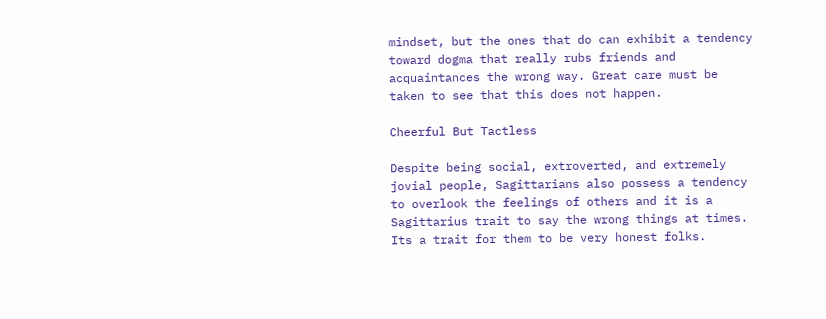mindset, but the ones that do can exhibit a tendency toward dogma that really rubs friends and acquaintances the wrong way. Great care must be taken to see that this does not happen.

Cheerful But Tactless

Despite being social, extroverted, and extremely jovial people, Sagittarians also possess a tendency to overlook the feelings of others and it is a Sagittarius trait to say the wrong things at times. Its a trait for them to be very honest folks.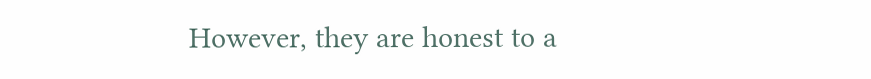However, they are honest to a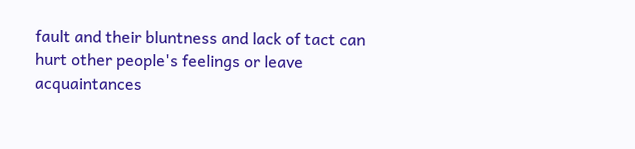fault and their bluntness and lack of tact can hurt other people's feelings or leave acquaintances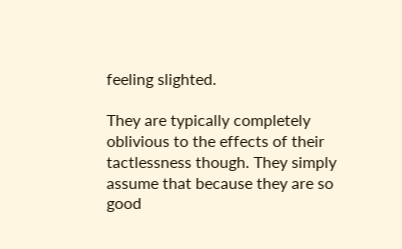feeling slighted.

They are typically completely oblivious to the effects of their tactlessness though. They simply assume that because they are so good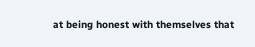at being honest with themselves that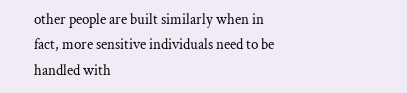other people are built similarly when in fact, more sensitive individuals need to be handled with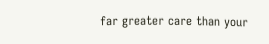far greater care than your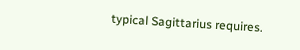typical Sagittarius requires.